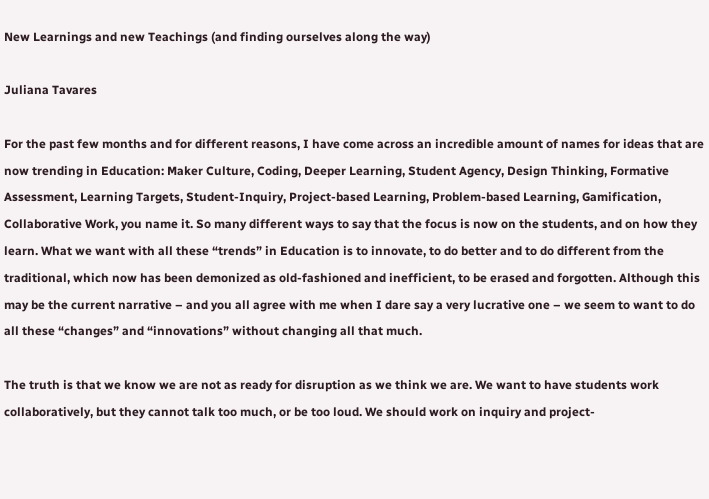New Learnings and new Teachings (and finding ourselves along the way)

Juliana Tavares

For the past few months and for different reasons, I have come across an incredible amount of names for ideas that are now trending in Education: Maker Culture, Coding, Deeper Learning, Student Agency, Design Thinking, Formative Assessment, Learning Targets, Student-Inquiry, Project-based Learning, Problem-based Learning, Gamification, Collaborative Work, you name it. So many different ways to say that the focus is now on the students, and on how they learn. What we want with all these “trends” in Education is to innovate, to do better and to do different from the traditional, which now has been demonized as old-fashioned and inefficient, to be erased and forgotten. Although this may be the current narrative – and you all agree with me when I dare say a very lucrative one – we seem to want to do all these “changes” and “innovations” without changing all that much.

The truth is that we know we are not as ready for disruption as we think we are. We want to have students work collaboratively, but they cannot talk too much, or be too loud. We should work on inquiry and project-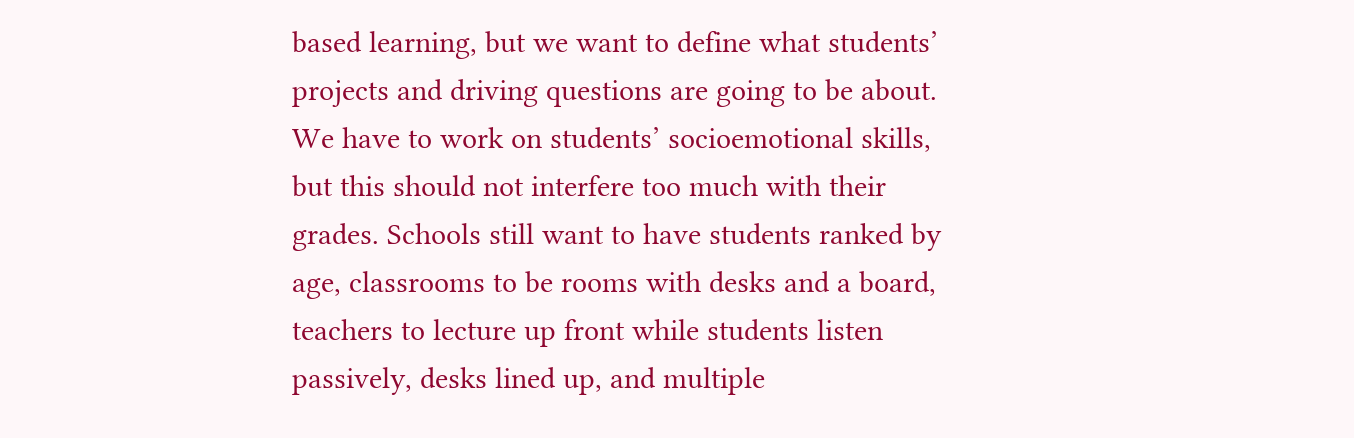based learning, but we want to define what students’ projects and driving questions are going to be about. We have to work on students’ socioemotional skills, but this should not interfere too much with their grades. Schools still want to have students ranked by age, classrooms to be rooms with desks and a board, teachers to lecture up front while students listen passively, desks lined up, and multiple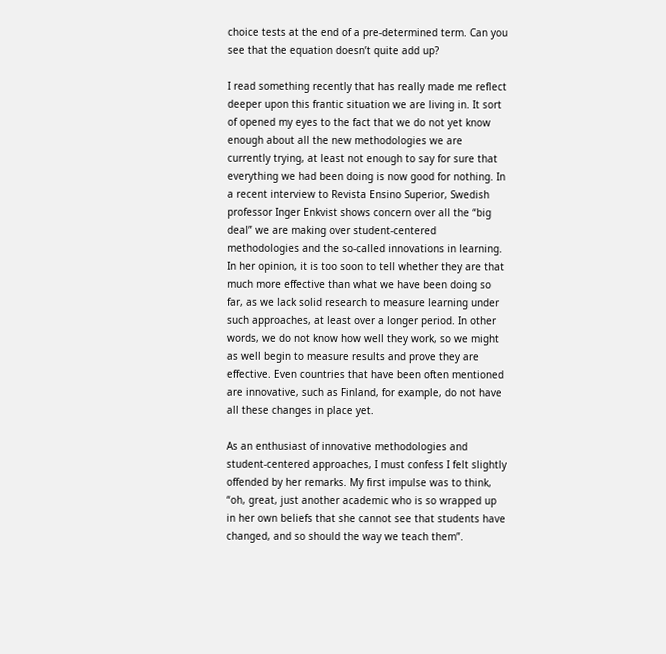choice tests at the end of a pre-determined term. Can you see that the equation doesn’t quite add up?

I read something recently that has really made me reflect deeper upon this frantic situation we are living in. It sort of opened my eyes to the fact that we do not yet know enough about all the new methodologies we are currently trying, at least not enough to say for sure that everything we had been doing is now good for nothing. In a recent interview to Revista Ensino Superior, Swedish professor Inger Enkvist shows concern over all the “big deal” we are making over student-centered methodologies and the so-called innovations in learning. In her opinion, it is too soon to tell whether they are that much more effective than what we have been doing so far, as we lack solid research to measure learning under such approaches, at least over a longer period. In other words, we do not know how well they work, so we might as well begin to measure results and prove they are effective. Even countries that have been often mentioned are innovative, such as Finland, for example, do not have all these changes in place yet.

As an enthusiast of innovative methodologies and student-centered approaches, I must confess I felt slightly offended by her remarks. My first impulse was to think, “oh, great, just another academic who is so wrapped up in her own beliefs that she cannot see that students have changed, and so should the way we teach them”.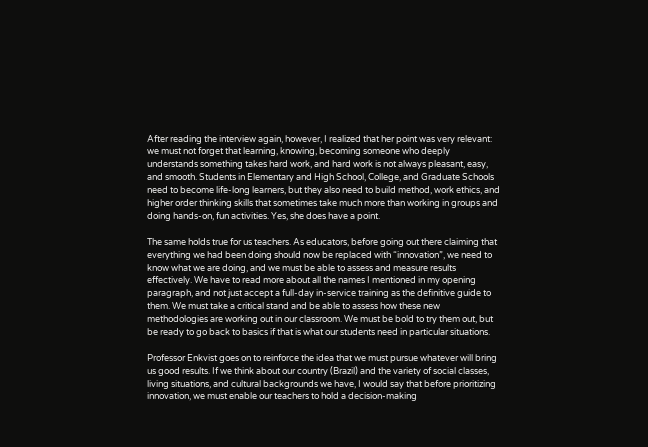After reading the interview again, however, I realized that her point was very relevant: we must not forget that learning, knowing, becoming someone who deeply understands something takes hard work, and hard work is not always pleasant, easy, and smooth. Students in Elementary and High School, College, and Graduate Schools need to become life-long learners, but they also need to build method, work ethics, and higher order thinking skills that sometimes take much more than working in groups and doing hands-on, fun activities. Yes, she does have a point.

The same holds true for us teachers. As educators, before going out there claiming that everything we had been doing should now be replaced with “innovation”, we need to know what we are doing, and we must be able to assess and measure results effectively. We have to read more about all the names I mentioned in my opening paragraph, and not just accept a full-day in-service training as the definitive guide to them. We must take a critical stand and be able to assess how these new methodologies are working out in our classroom. We must be bold to try them out, but be ready to go back to basics if that is what our students need in particular situations.

Professor Enkvist goes on to reinforce the idea that we must pursue whatever will bring us good results. If we think about our country (Brazil) and the variety of social classes, living situations, and cultural backgrounds we have, I would say that before prioritizing innovation, we must enable our teachers to hold a decision-making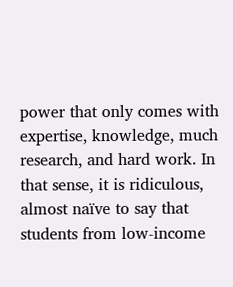power that only comes with expertise, knowledge, much research, and hard work. In that sense, it is ridiculous, almost naïve to say that students from low-income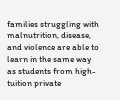families struggling with malnutrition, disease, and violence are able to learn in the same way as students from high-tuition private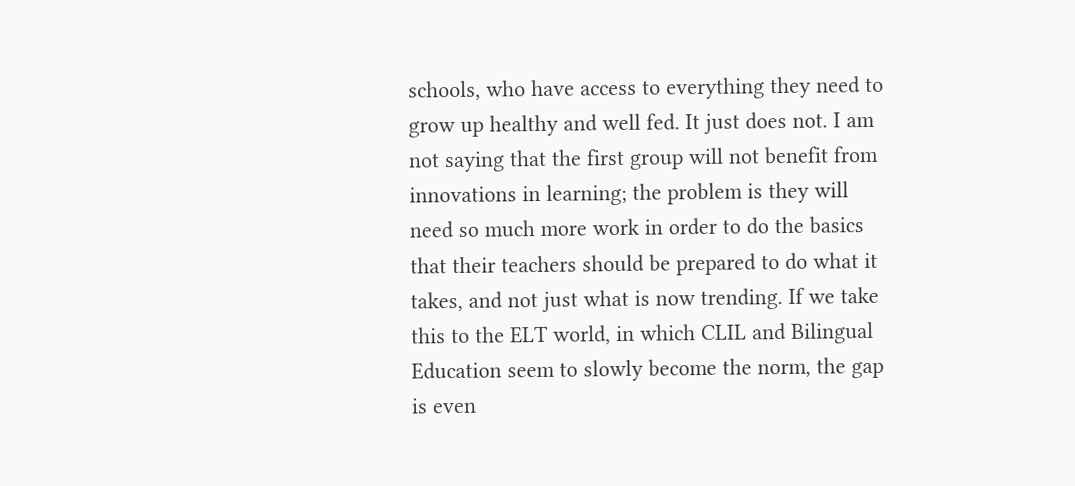schools, who have access to everything they need to grow up healthy and well fed. It just does not. I am not saying that the first group will not benefit from innovations in learning; the problem is they will need so much more work in order to do the basics that their teachers should be prepared to do what it takes, and not just what is now trending. If we take this to the ELT world, in which CLIL and Bilingual Education seem to slowly become the norm, the gap is even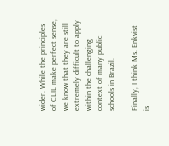wider. While the principles of CLIL make perfect sense, we know that they are still extremely difficult to apply within the challenging context of many public schools in Brazil.

Finally, I think Ms. Enkvist is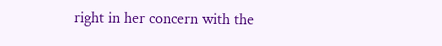right in her concern with the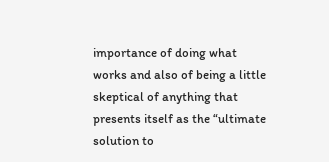importance of doing what works and also of being a little skeptical of anything that presents itself as the “ultimate solution to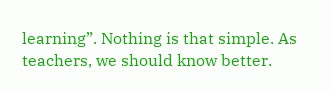learning”. Nothing is that simple. As teachers, we should know better.